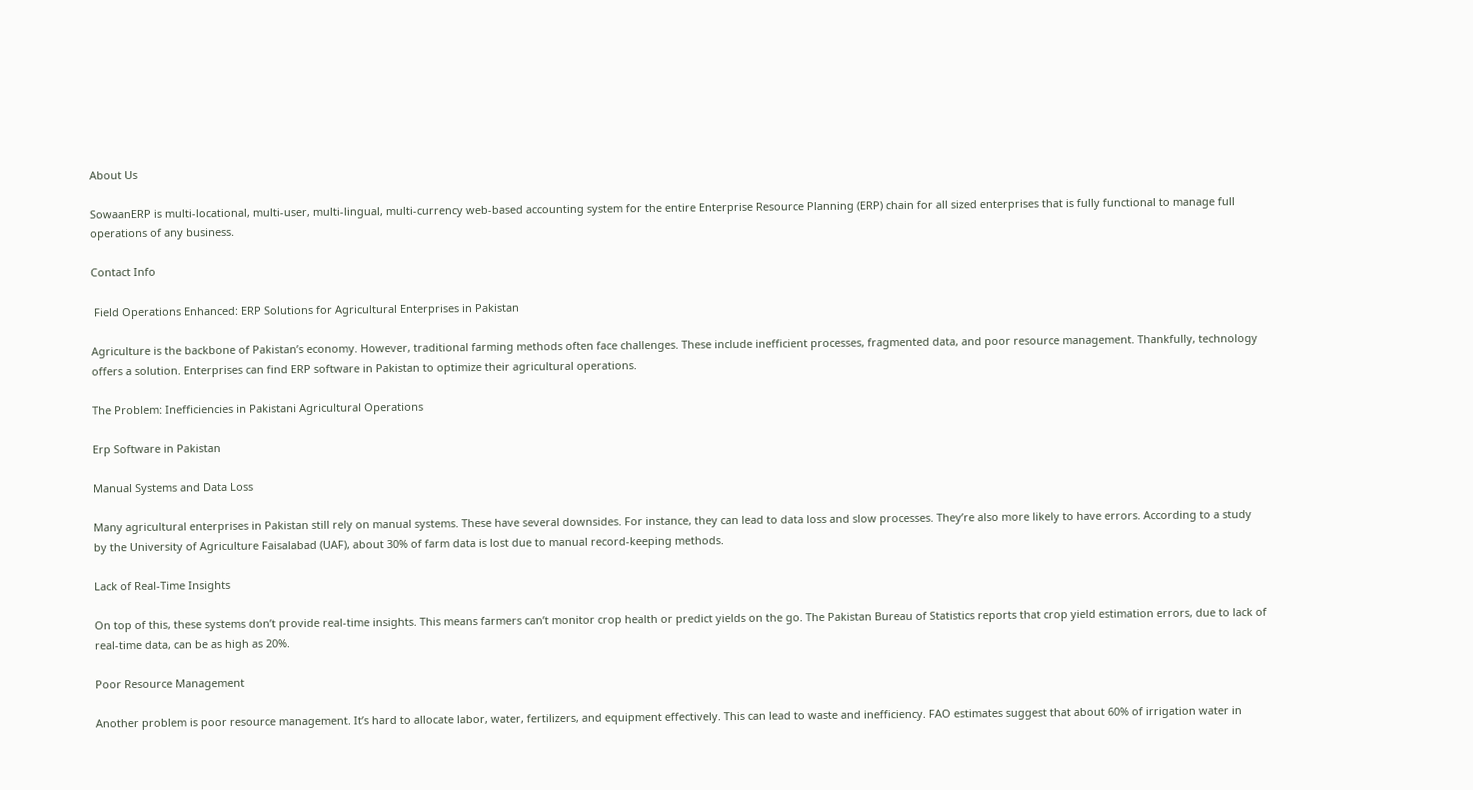About Us

SowaanERP is multi-locational, multi-user, multi-lingual, multi-currency web-based accounting system for the entire Enterprise Resource Planning (ERP) chain for all sized enterprises that is fully functional to manage full operations of any business.

Contact Info

 Field Operations Enhanced: ERP Solutions for Agricultural Enterprises in Pakistan

Agriculture is the backbone of Pakistan’s economy. However, traditional farming methods often face challenges. These include inefficient processes, fragmented data, and poor resource management. Thankfully, technology offers a solution. Enterprises can find ERP software in Pakistan to optimize their agricultural operations.

The Problem: Inefficiencies in Pakistani Agricultural Operations

Erp Software in Pakistan

Manual Systems and Data Loss

Many agricultural enterprises in Pakistan still rely on manual systems. These have several downsides. For instance, they can lead to data loss and slow processes. They’re also more likely to have errors. According to a study by the University of Agriculture Faisalabad (UAF), about 30% of farm data is lost due to manual record-keeping methods.

Lack of Real-Time Insights

On top of this, these systems don’t provide real-time insights. This means farmers can’t monitor crop health or predict yields on the go. The Pakistan Bureau of Statistics reports that crop yield estimation errors, due to lack of real-time data, can be as high as 20%.

Poor Resource Management

Another problem is poor resource management. It’s hard to allocate labor, water, fertilizers, and equipment effectively. This can lead to waste and inefficiency. FAO estimates suggest that about 60% of irrigation water in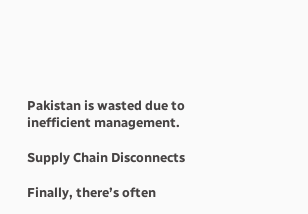Pakistan is wasted due to inefficient management.

Supply Chain Disconnects

Finally, there’s often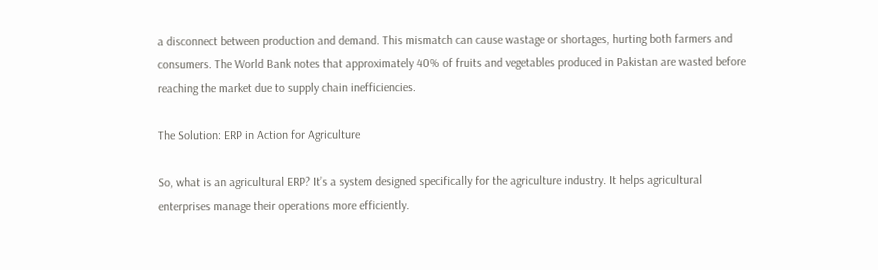a disconnect between production and demand. This mismatch can cause wastage or shortages, hurting both farmers and consumers. The World Bank notes that approximately 40% of fruits and vegetables produced in Pakistan are wasted before reaching the market due to supply chain inefficiencies.

The Solution: ERP in Action for Agriculture

So, what is an agricultural ERP? It’s a system designed specifically for the agriculture industry. It helps agricultural enterprises manage their operations more efficiently.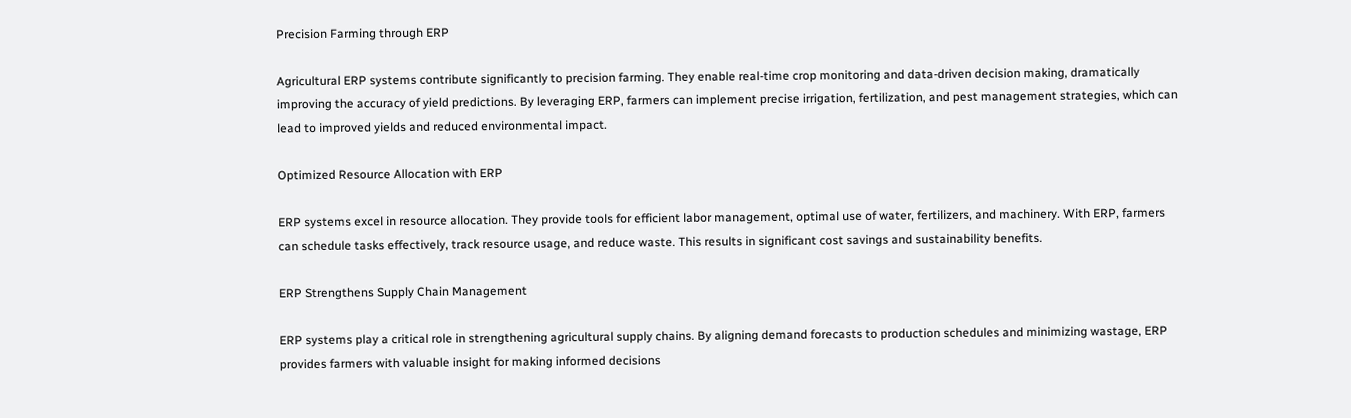Precision Farming through ERP

Agricultural ERP systems contribute significantly to precision farming. They enable real-time crop monitoring and data-driven decision making, dramatically improving the accuracy of yield predictions. By leveraging ERP, farmers can implement precise irrigation, fertilization, and pest management strategies, which can lead to improved yields and reduced environmental impact.

Optimized Resource Allocation with ERP

ERP systems excel in resource allocation. They provide tools for efficient labor management, optimal use of water, fertilizers, and machinery. With ERP, farmers can schedule tasks effectively, track resource usage, and reduce waste. This results in significant cost savings and sustainability benefits.

ERP Strengthens Supply Chain Management

ERP systems play a critical role in strengthening agricultural supply chains. By aligning demand forecasts to production schedules and minimizing wastage, ERP provides farmers with valuable insight for making informed decisions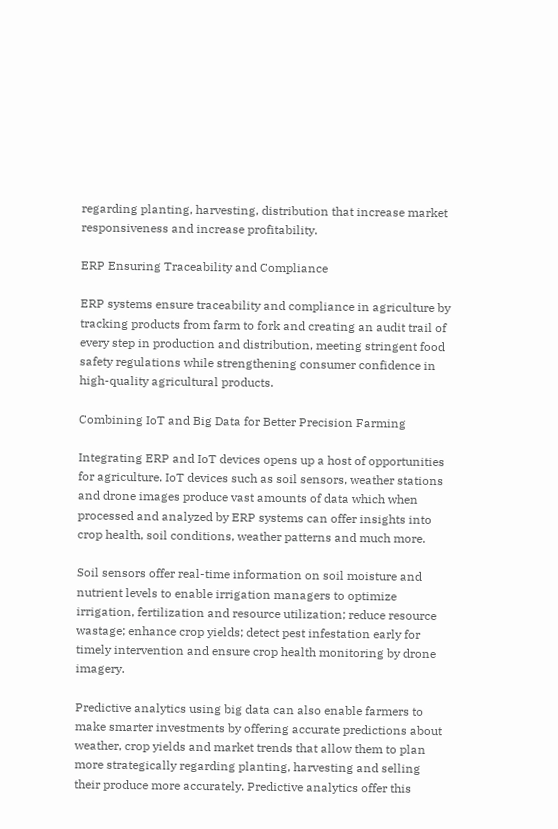regarding planting, harvesting, distribution that increase market responsiveness and increase profitability.

ERP Ensuring Traceability and Compliance

ERP systems ensure traceability and compliance in agriculture by tracking products from farm to fork and creating an audit trail of every step in production and distribution, meeting stringent food safety regulations while strengthening consumer confidence in high-quality agricultural products.

Combining IoT and Big Data for Better Precision Farming

Integrating ERP and IoT devices opens up a host of opportunities for agriculture. IoT devices such as soil sensors, weather stations and drone images produce vast amounts of data which when processed and analyzed by ERP systems can offer insights into crop health, soil conditions, weather patterns and much more.

Soil sensors offer real-time information on soil moisture and nutrient levels to enable irrigation managers to optimize irrigation, fertilization and resource utilization; reduce resource wastage; enhance crop yields; detect pest infestation early for timely intervention and ensure crop health monitoring by drone imagery.

Predictive analytics using big data can also enable farmers to make smarter investments by offering accurate predictions about weather, crop yields and market trends that allow them to plan more strategically regarding planting, harvesting and selling their produce more accurately. Predictive analytics offer this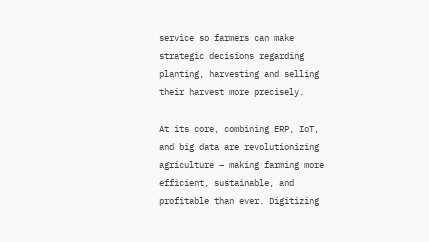service so farmers can make strategic decisions regarding planting, harvesting and selling their harvest more precisely.

At its core, combining ERP, IoT, and big data are revolutionizing agriculture – making farming more efficient, sustainable, and profitable than ever. Digitizing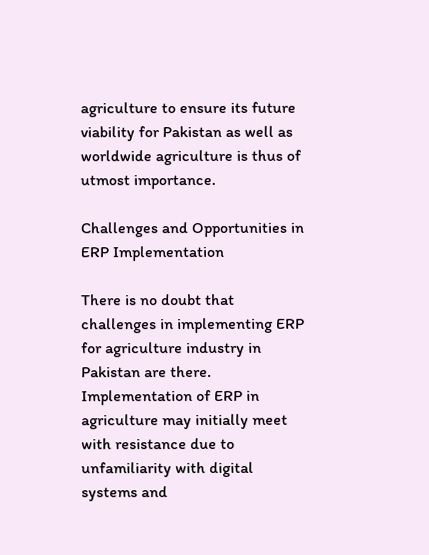agriculture to ensure its future viability for Pakistan as well as worldwide agriculture is thus of utmost importance.

Challenges and Opportunities in ERP Implementation

There is no doubt that challenges in implementing ERP for agriculture industry in Pakistan are there. Implementation of ERP in agriculture may initially meet with resistance due to unfamiliarity with digital systems and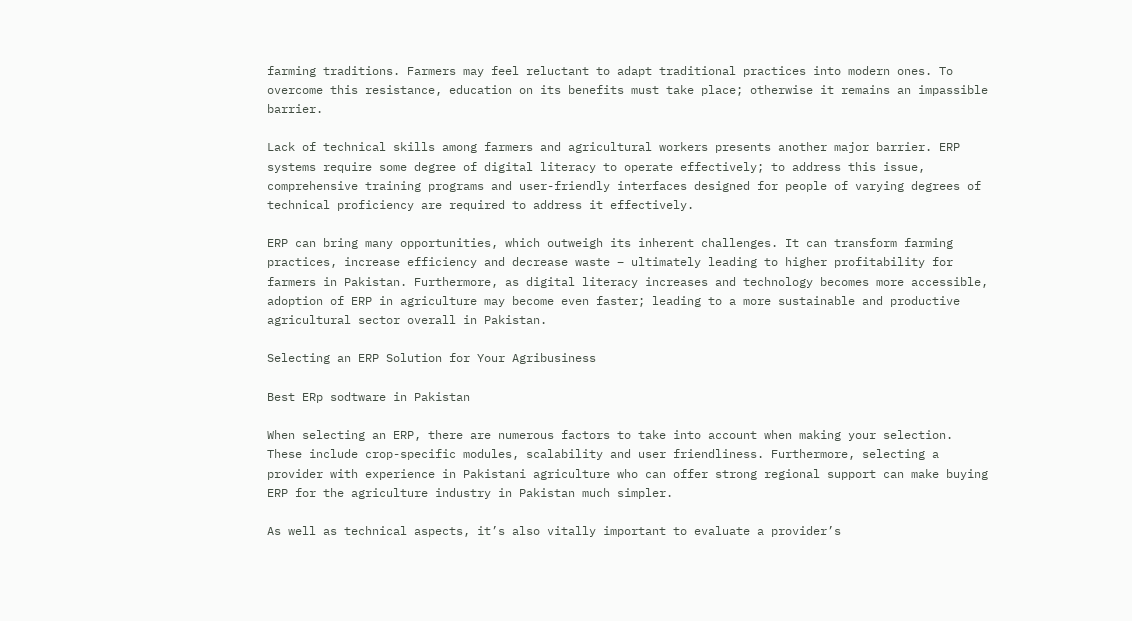farming traditions. Farmers may feel reluctant to adapt traditional practices into modern ones. To overcome this resistance, education on its benefits must take place; otherwise it remains an impassible barrier.

Lack of technical skills among farmers and agricultural workers presents another major barrier. ERP systems require some degree of digital literacy to operate effectively; to address this issue, comprehensive training programs and user-friendly interfaces designed for people of varying degrees of technical proficiency are required to address it effectively.

ERP can bring many opportunities, which outweigh its inherent challenges. It can transform farming practices, increase efficiency and decrease waste – ultimately leading to higher profitability for farmers in Pakistan. Furthermore, as digital literacy increases and technology becomes more accessible, adoption of ERP in agriculture may become even faster; leading to a more sustainable and productive agricultural sector overall in Pakistan.

Selecting an ERP Solution for Your Agribusiness

Best ERp sodtware in Pakistan

When selecting an ERP, there are numerous factors to take into account when making your selection. These include crop-specific modules, scalability and user friendliness. Furthermore, selecting a provider with experience in Pakistani agriculture who can offer strong regional support can make buying ERP for the agriculture industry in Pakistan much simpler.

As well as technical aspects, it’s also vitally important to evaluate a provider’s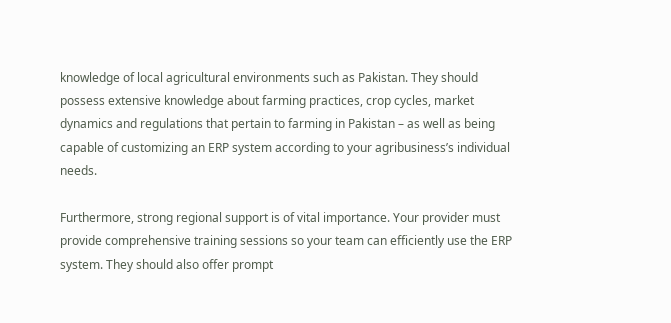knowledge of local agricultural environments such as Pakistan. They should possess extensive knowledge about farming practices, crop cycles, market dynamics and regulations that pertain to farming in Pakistan – as well as being capable of customizing an ERP system according to your agribusiness’s individual needs.

Furthermore, strong regional support is of vital importance. Your provider must provide comprehensive training sessions so your team can efficiently use the ERP system. They should also offer prompt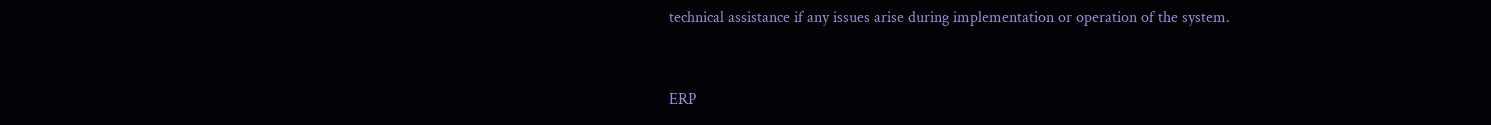technical assistance if any issues arise during implementation or operation of the system.


ERP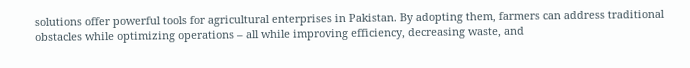solutions offer powerful tools for agricultural enterprises in Pakistan. By adopting them, farmers can address traditional obstacles while optimizing operations – all while improving efficiency, decreasing waste, and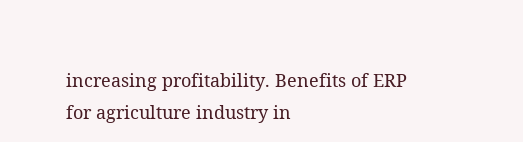increasing profitability. Benefits of ERP for agriculture industry in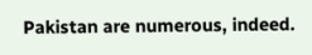Pakistan are numerous, indeed.